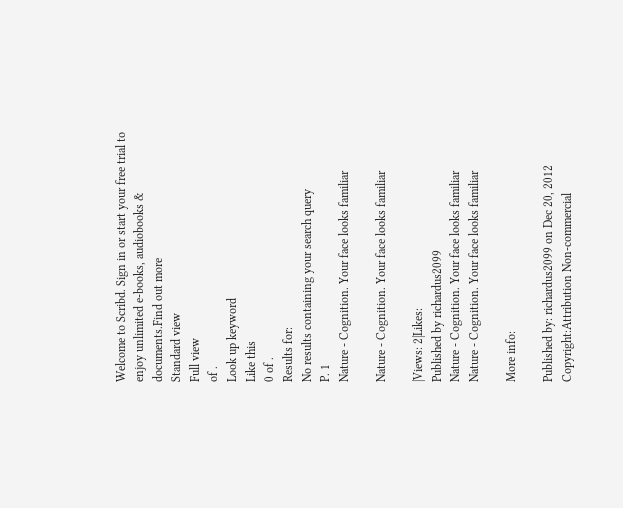Welcome to Scribd. Sign in or start your free trial to enjoy unlimited e-books, audiobooks & documents.Find out more
Standard view
Full view
of .
Look up keyword
Like this
0 of .
Results for:
No results containing your search query
P. 1
Nature - Cognition. Your face looks familiar

Nature - Cognition. Your face looks familiar

|Views: 2|Likes:
Published by richardus2099
Nature - Cognition. Your face looks familiar
Nature - Cognition. Your face looks familiar

More info:

Published by: richardus2099 on Dec 20, 2012
Copyright:Attribution Non-commercial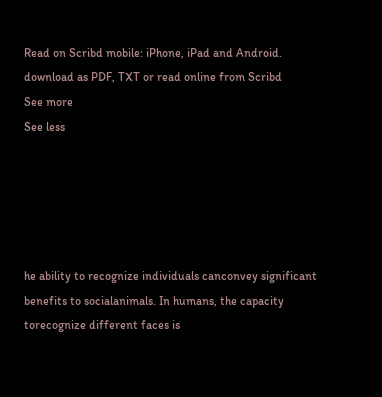Read on Scribd mobile: iPhone, iPad and Android.
download as PDF, TXT or read online from Scribd
See more
See less





he ability to recognize individuals canconvey significant benefits to socialanimals. In humans, the capacity torecognize different faces is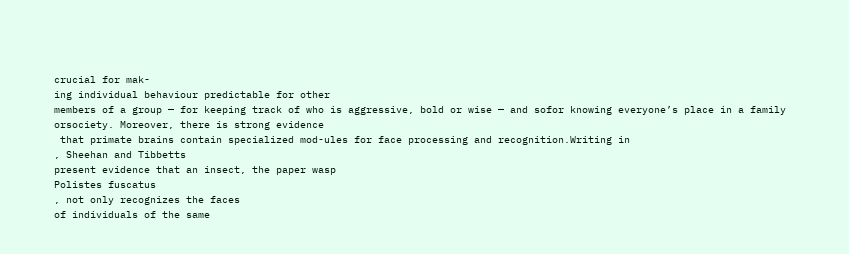crucial for mak-
ing individual behaviour predictable for other
members of a group — for keeping track of who is aggressive, bold or wise — and sofor knowing everyone’s place in a family orsociety. Moreover, there is strong evidence
 that primate brains contain specialized mod-ules for face processing and recognition.Writing in
, Sheehan and Tibbetts
present evidence that an insect, the paper wasp
Polistes fuscatus
, not only recognizes the faces
of individuals of the same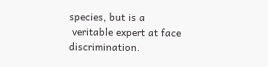species, but is a
 veritable expert at face discrimination.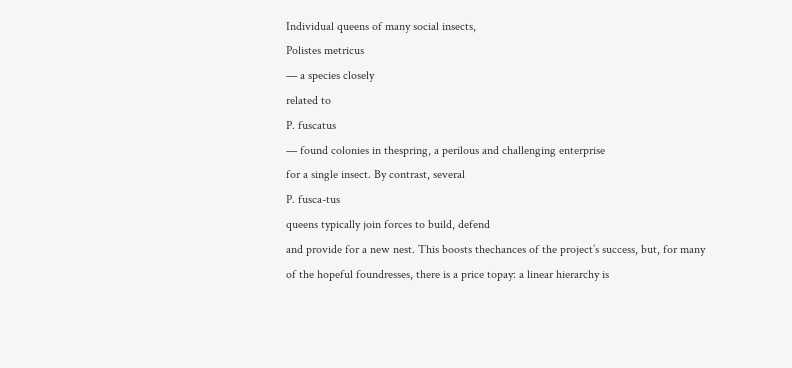Individual queens of many social insects,
Polistes metricus
— a species closely
related to
P. fuscatus
— found colonies in thespring, a perilous and challenging enterprise
for a single insect. By contrast, several
P. fusca-tus
queens typically join forces to build, defend
and provide for a new nest. This boosts thechances of the project’s success, but, for many of the hopeful foundresses, there is a price topay: a linear hierarchy is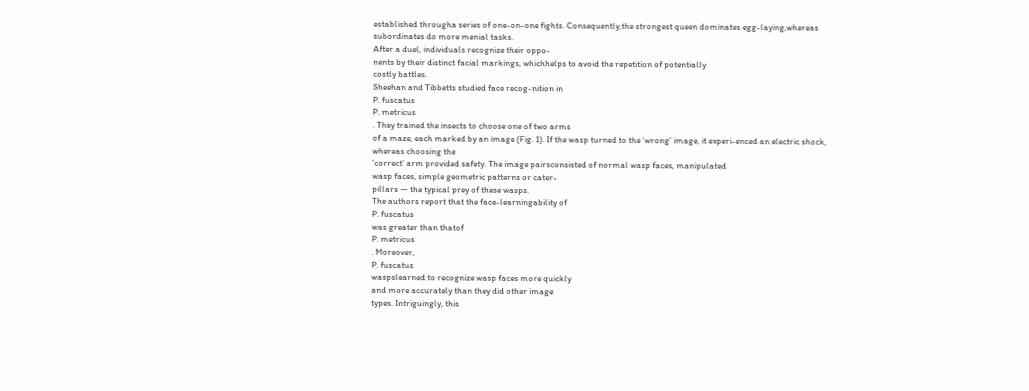established througha series of one-on-one fights. Consequently,the strongest queen dominates egg-laying,whereas subordinates do more menial tasks.
After a duel, individuals recognize their oppo-
nents by their distinct facial markings, whichhelps to avoid the repetition of potentially
costly battles.
Sheehan and Tibbetts studied face recog-nition in
P. fuscatus
P. metricus
. They trained the insects to choose one of two arms
of a maze, each marked by an image (Fig. 1). If the wasp turned to the ‘wrong’ image, it experi-enced an electric shock, whereas choosing the
‘correct’ arm provided safety. The image pairsconsisted of normal wasp faces, manipulated
wasp faces, simple geometric patterns or cater-
pillars — the typical prey of these wasps.
The authors report that the face-learningability of
P. fuscatus
was greater than thatof
P. metricus
. Moreover,
P. fuscatus
waspslearned to recognize wasp faces more quickly
and more accurately than they did other image
types. Intriguingly, this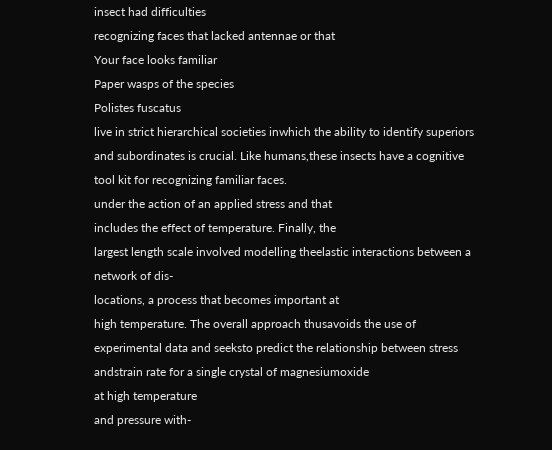insect had difficulties
recognizing faces that lacked antennae or that
Your face looks familiar
Paper wasps of the species
Polistes fuscatus
live in strict hierarchical societies inwhich the ability to identify superiors and subordinates is crucial. Like humans,these insects have a cognitive tool kit for recognizing familiar faces.
under the action of an applied stress and that
includes the effect of temperature. Finally, the
largest length scale involved modelling theelastic interactions between a network of dis-
locations, a process that becomes important at
high temperature. The overall approach thusavoids the use of experimental data and seeksto predict the relationship between stress andstrain rate for a single crystal of magnesiumoxide
at high temperature
and pressure with-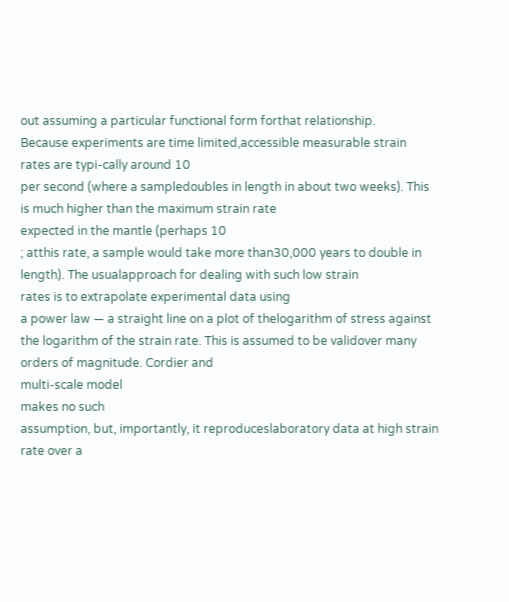out assuming a particular functional form forthat relationship.
Because experiments are time limited,accessible measurable strain rates are typi-cally around 10
per second (where a sampledoubles in length in about two weeks). This
is much higher than the maximum strain rate
expected in the mantle (perhaps 10
; atthis rate, a sample would take more than30,000 years to double in length). The usualapproach for dealing with such low strain
rates is to extrapolate experimental data using
a power law — a straight line on a plot of thelogarithm of stress against the logarithm of the strain rate. This is assumed to be validover many orders of magnitude. Cordier and
multi-scale model
makes no such
assumption, but, importantly, it reproduceslaboratory data at high strain rate over a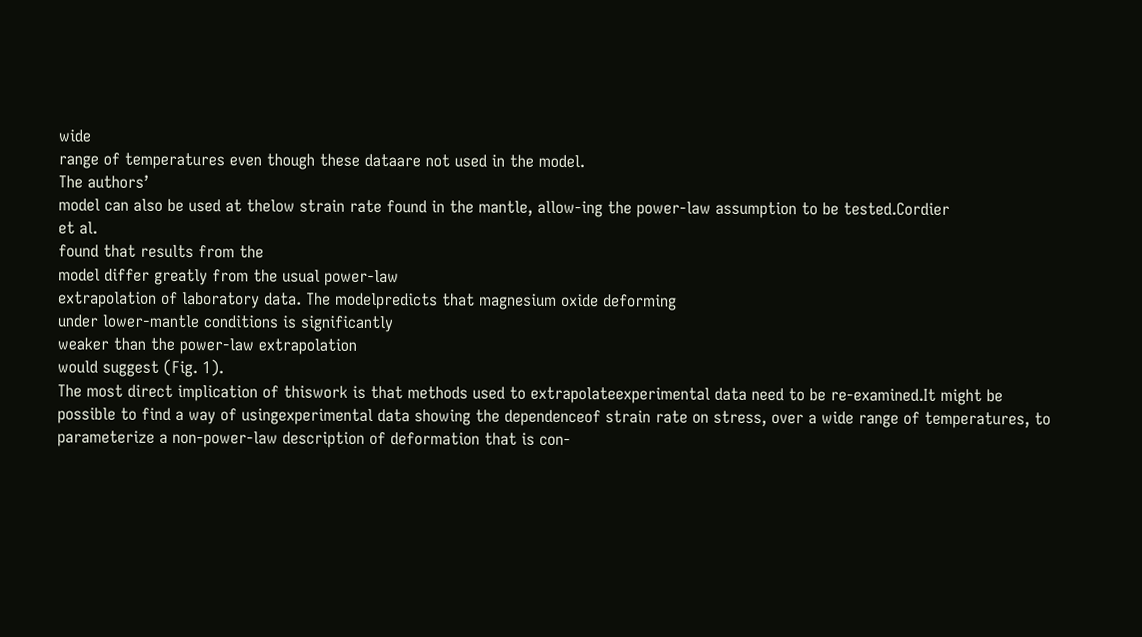wide
range of temperatures even though these dataare not used in the model.
The authors’
model can also be used at thelow strain rate found in the mantle, allow-ing the power-law assumption to be tested.Cordier
et al.
found that results from the
model differ greatly from the usual power-law
extrapolation of laboratory data. The modelpredicts that magnesium oxide deforming
under lower-mantle conditions is significantly
weaker than the power-law extrapolation
would suggest (Fig. 1).
The most direct implication of thiswork is that methods used to extrapolateexperimental data need to be re-examined.It might be possible to find a way of usingexperimental data showing the dependenceof strain rate on stress, over a wide range of temperatures, to parameterize a non-power-law description of deformation that is con-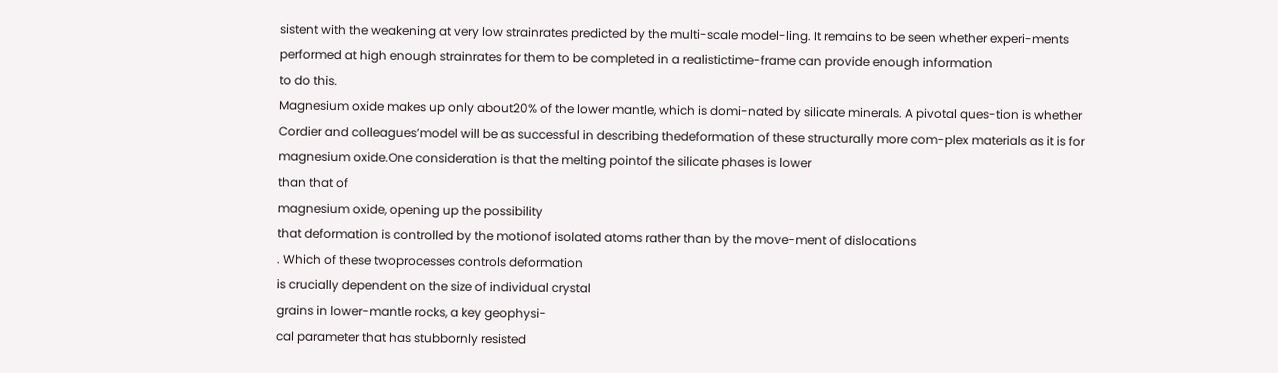sistent with the weakening at very low strainrates predicted by the multi-scale model-ling. It remains to be seen whether experi-ments performed at high enough strainrates for them to be completed in a realistictime-frame can provide enough information
to do this.
Magnesium oxide makes up only about20% of the lower mantle, which is domi-nated by silicate minerals. A pivotal ques-tion is whether Cordier and colleagues’model will be as successful in describing thedeformation of these structurally more com-plex materials as it is for magnesium oxide.One consideration is that the melting pointof the silicate phases is lower
than that of
magnesium oxide, opening up the possibility
that deformation is controlled by the motionof isolated atoms rather than by the move-ment of dislocations
. Which of these twoprocesses controls deformation
is crucially dependent on the size of individual crystal
grains in lower-mantle rocks, a key geophysi-
cal parameter that has stubbornly resisted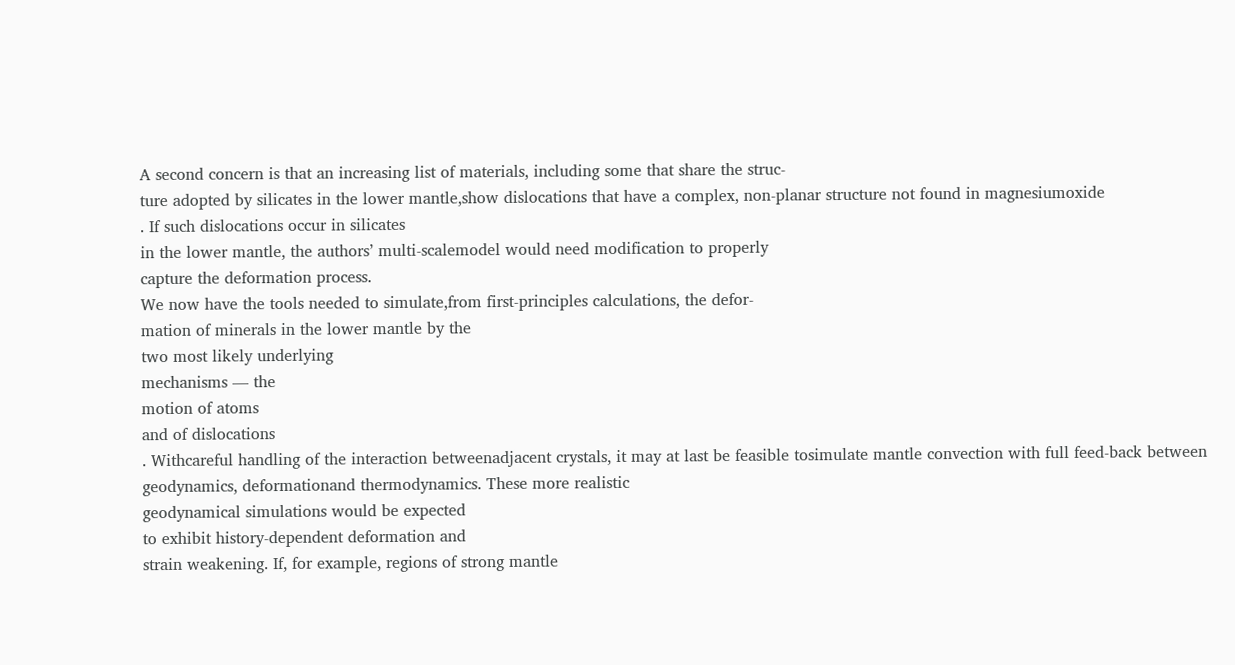A second concern is that an increasing list of materials, including some that share the struc-
ture adopted by silicates in the lower mantle,show dislocations that have a complex, non-planar structure not found in magnesiumoxide
. If such dislocations occur in silicates
in the lower mantle, the authors’ multi-scalemodel would need modification to properly
capture the deformation process.
We now have the tools needed to simulate,from first-principles calculations, the defor-
mation of minerals in the lower mantle by the
two most likely underlying
mechanisms — the
motion of atoms
and of dislocations
. Withcareful handling of the interaction betweenadjacent crystals, it may at last be feasible tosimulate mantle convection with full feed-back between geodynamics, deformationand thermodynamics. These more realistic
geodynamical simulations would be expected
to exhibit history-dependent deformation and
strain weakening. If, for example, regions of strong mantle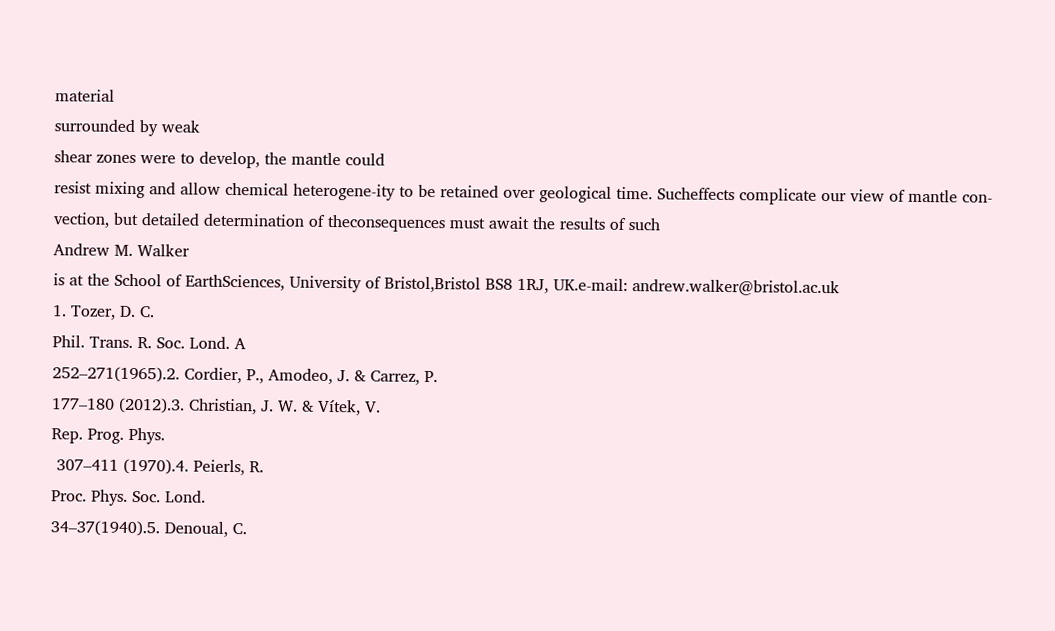material
surrounded by weak
shear zones were to develop, the mantle could
resist mixing and allow chemical heterogene-ity to be retained over geological time. Sucheffects complicate our view of mantle con- vection, but detailed determination of theconsequences must await the results of such
Andrew M. Walker
is at the School of EarthSciences, University of Bristol,Bristol BS8 1RJ, UK.e-mail: andrew.walker@bristol.ac.uk
1. Tozer, D. C.
Phil. Trans. R. Soc. Lond. A
252–271(1965).2. Cordier, P., Amodeo, J. & Carrez, P.
177–180 (2012).3. Christian, J. W. & Vítek, V.
Rep. Prog. Phys.
 307–411 (1970).4. Peierls, R.
Proc. Phys. Soc. Lond.
34–37(1940).5. Denoual, C.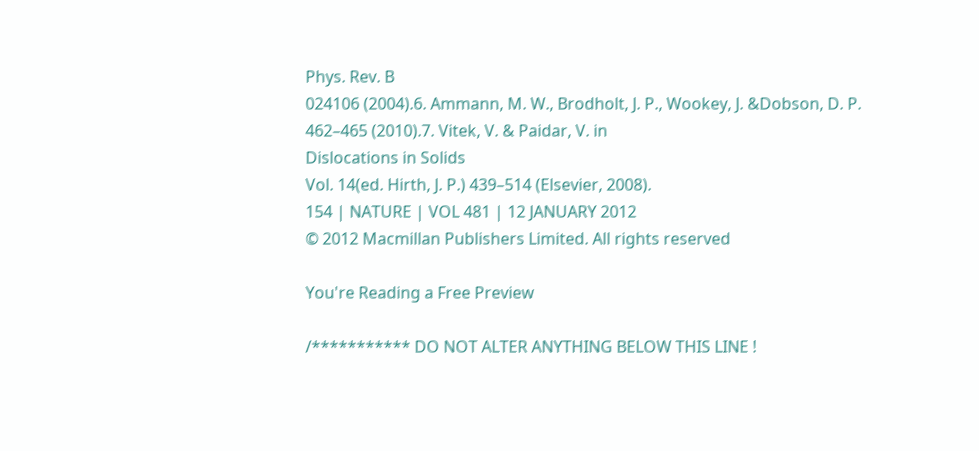Phys. Rev. B
024106 (2004).6. Ammann, M. W., Brodholt, J. P., Wookey, J. &Dobson, D. P.
462–465 (2010).7. Vitek, V. & Paidar, V. in
Dislocations in Solids
Vol. 14(ed. Hirth, J. P.) 439–514 (Elsevier, 2008).
154 | NATURE | VOL 481 | 12 JANUARY 2012
© 2012 Macmillan Publishers Limited. All rights reserved

You're Reading a Free Preview

/*********** DO NOT ALTER ANYTHING BELOW THIS LINE !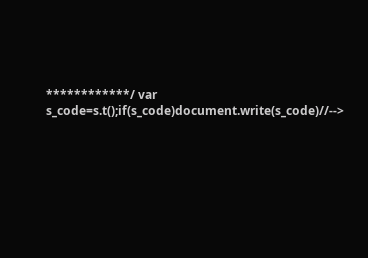************/ var s_code=s.t();if(s_code)document.write(s_code)//-->